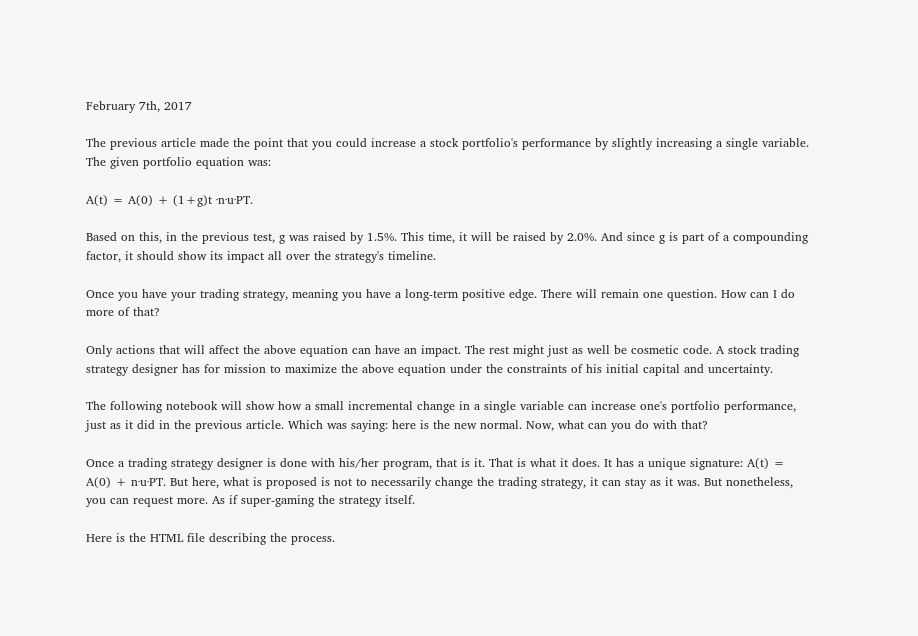February 7th, 2017

The previous article made the point that you could increase a stock portfolio's performance by slightly increasing a single variable. The given portfolio equation was:

A(t) = A(0) + (1+g)t ∙n∙u∙PT.

Based on this, in the previous test, g was raised by 1.5%. This time, it will be raised by 2.0%. And since g is part of a compounding factor, it should show its impact all over the strategy's timeline.

Once you have your trading strategy, meaning you have a long-term positive edge. There will remain one question. How can I do more of that?

Only actions that will affect the above equation can have an impact. The rest might just as well be cosmetic code. A stock trading strategy designer has for mission to maximize the above equation under the constraints of his initial capital and uncertainty.

The following notebook will show how a small incremental change in a single variable can increase one's portfolio performance, just as it did in the previous article. Which was saying: here is the new normal. Now, what can you do with that?

Once a trading strategy designer is done with his/her program, that is it. That is what it does. It has a unique signature: A(t) = A(0) + n∙u∙PT. But here, what is proposed is not to necessarily change the trading strategy, it can stay as it was. But nonetheless, you can request more. As if super-gaming the strategy itself.

Here is the HTML file describing the process.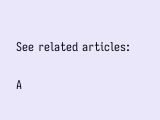See related articles:

A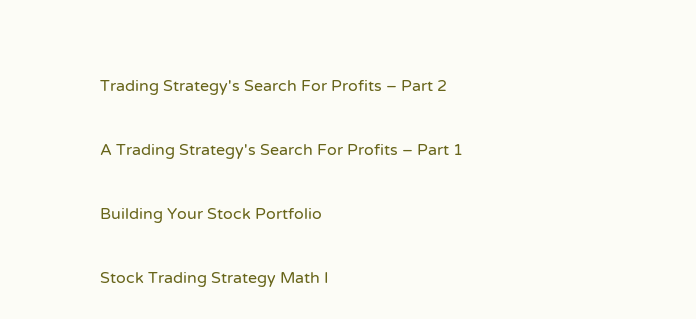Trading Strategy's Search For Profits – Part 2

A Trading Strategy's Search For Profits – Part 1

Building Your Stock Portfolio

Stock Trading Strategy Math I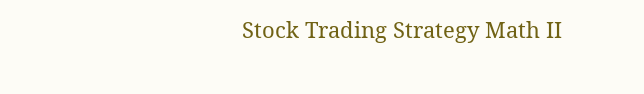Stock Trading Strategy Math II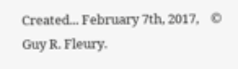Created... February 7th, 2017,    © Guy R. Fleury.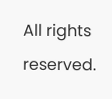All rights reserved.